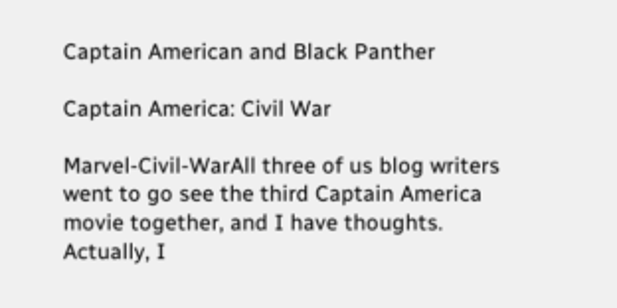Captain American and Black Panther

Captain America: Civil War

Marvel-Civil-WarAll three of us blog writers went to go see the third Captain America movie together, and I have thoughts. Actually, I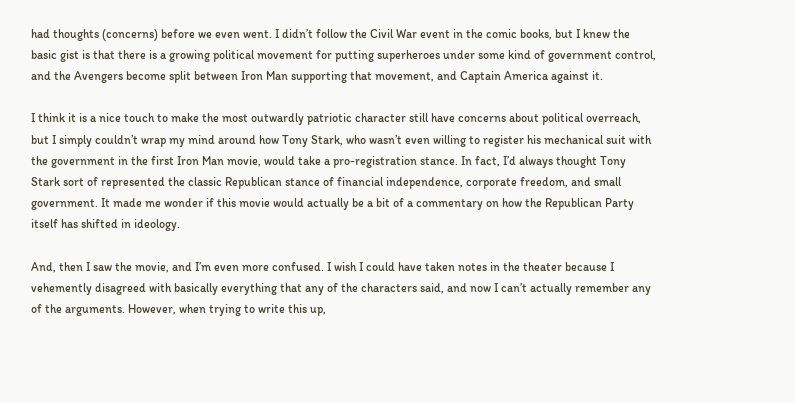had thoughts (concerns) before we even went. I didn’t follow the Civil War event in the comic books, but I knew the basic gist is that there is a growing political movement for putting superheroes under some kind of government control, and the Avengers become split between Iron Man supporting that movement, and Captain America against it.

I think it is a nice touch to make the most outwardly patriotic character still have concerns about political overreach, but I simply couldn’t wrap my mind around how Tony Stark, who wasn’t even willing to register his mechanical suit with the government in the first Iron Man movie, would take a pro-registration stance. In fact, I’d always thought Tony Stark sort of represented the classic Republican stance of financial independence, corporate freedom, and small government. It made me wonder if this movie would actually be a bit of a commentary on how the Republican Party itself has shifted in ideology.

And, then I saw the movie, and I’m even more confused. I wish I could have taken notes in the theater because I vehemently disagreed with basically everything that any of the characters said, and now I can’t actually remember any of the arguments. However, when trying to write this up,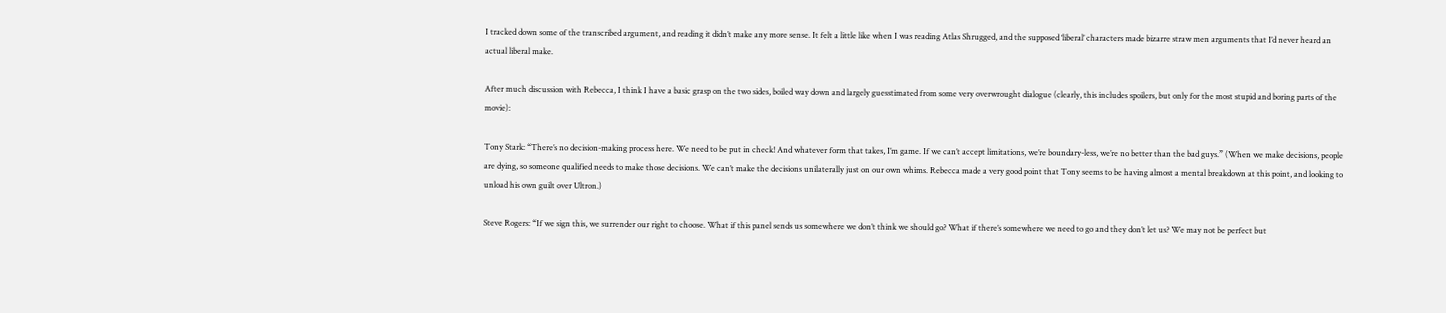I tracked down some of the transcribed argument, and reading it didn’t make any more sense. It felt a little like when I was reading Atlas Shrugged, and the supposed ‘liberal’ characters made bizarre straw men arguments that I’d never heard an actual liberal make.

After much discussion with Rebecca, I think I have a basic grasp on the two sides, boiled way down and largely guesstimated from some very overwrought dialogue (clearly, this includes spoilers, but only for the most stupid and boring parts of the movie):

Tony Stark: “There’s no decision-making process here. We need to be put in check! And whatever form that takes, I’m game. If we can’t accept limitations, we’re boundary-less, we’re no better than the bad guys.” (When we make decisions, people are dying, so someone qualified needs to make those decisions. We can’t make the decisions unilaterally just on our own whims. Rebecca made a very good point that Tony seems to be having almost a mental breakdown at this point, and looking to unload his own guilt over Ultron.)

Steve Rogers: “If we sign this, we surrender our right to choose. What if this panel sends us somewhere we don’t think we should go? What if there’s somewhere we need to go and they don’t let us? We may not be perfect but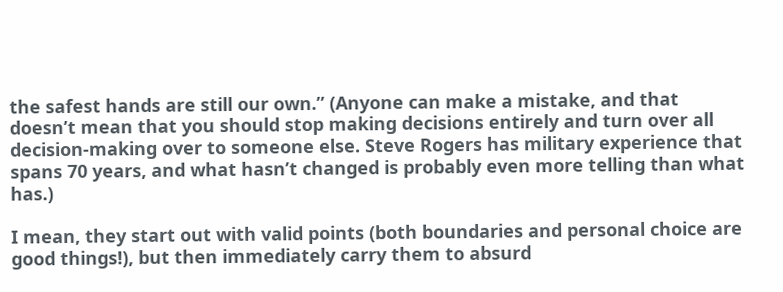the safest hands are still our own.” (Anyone can make a mistake, and that doesn’t mean that you should stop making decisions entirely and turn over all decision-making over to someone else. Steve Rogers has military experience that spans 70 years, and what hasn’t changed is probably even more telling than what has.)

I mean, they start out with valid points (both boundaries and personal choice are good things!), but then immediately carry them to absurd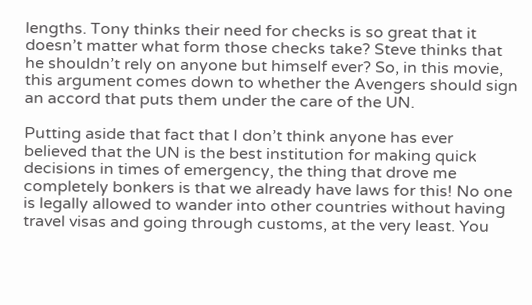lengths. Tony thinks their need for checks is so great that it doesn’t matter what form those checks take? Steve thinks that he shouldn’t rely on anyone but himself ever? So, in this movie, this argument comes down to whether the Avengers should sign an accord that puts them under the care of the UN.

Putting aside that fact that I don’t think anyone has ever believed that the UN is the best institution for making quick decisions in times of emergency, the thing that drove me completely bonkers is that we already have laws for this! No one is legally allowed to wander into other countries without having travel visas and going through customs, at the very least. You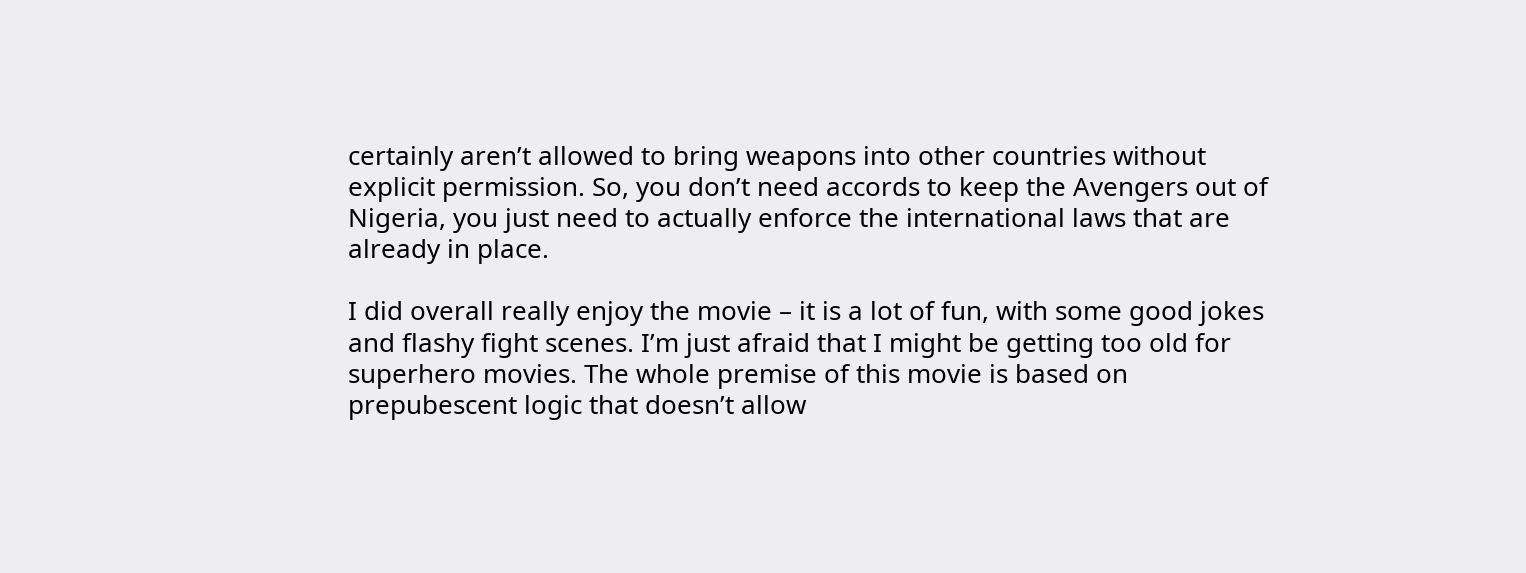certainly aren’t allowed to bring weapons into other countries without explicit permission. So, you don’t need accords to keep the Avengers out of Nigeria, you just need to actually enforce the international laws that are already in place.

I did overall really enjoy the movie – it is a lot of fun, with some good jokes and flashy fight scenes. I’m just afraid that I might be getting too old for superhero movies. The whole premise of this movie is based on prepubescent logic that doesn’t allow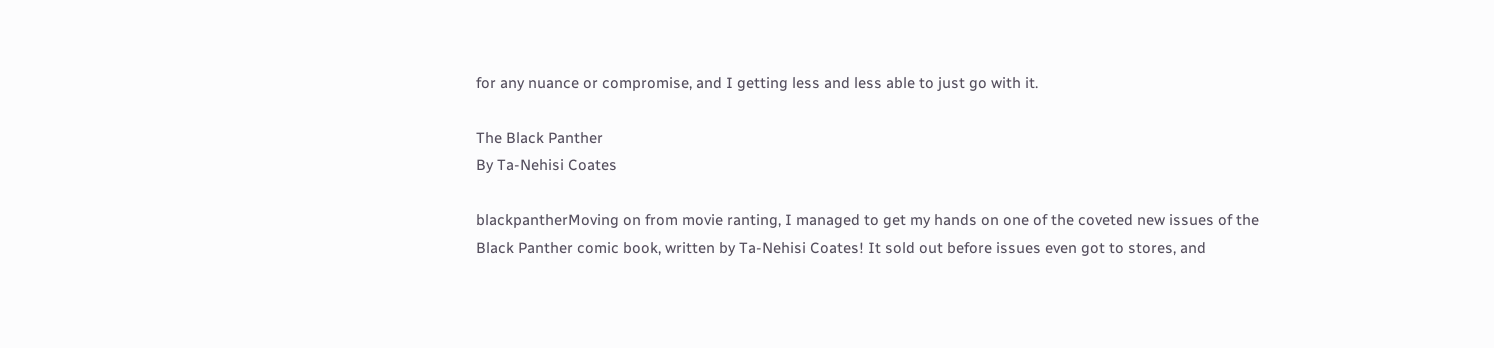for any nuance or compromise, and I getting less and less able to just go with it.

The Black Panther
By Ta-Nehisi Coates

blackpantherMoving on from movie ranting, I managed to get my hands on one of the coveted new issues of the Black Panther comic book, written by Ta-Nehisi Coates! It sold out before issues even got to stores, and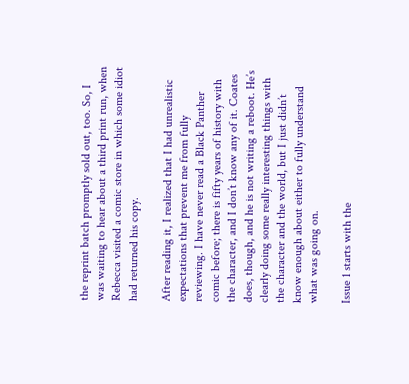the reprint batch promptly sold out, too. So, I was waiting to hear about a third print run, when Rebecca visited a comic store in which some idiot had returned his copy.

After reading it, I realized that I had unrealistic expectations that prevent me from fully reviewing. I have never read a Black Panther comic before; there is fifty years of history with the character, and I don’t know any of it. Coates does, though, and he is not writing a reboot. He’s clearly doing some really interesting things with the character and the world, but I just didn’t know enough about either to fully understand what was going on.

Issue 1 starts with the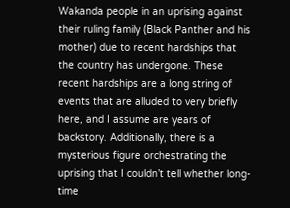Wakanda people in an uprising against their ruling family (Black Panther and his mother) due to recent hardships that the country has undergone. These recent hardships are a long string of events that are alluded to very briefly here, and I assume are years of backstory. Additionally, there is a mysterious figure orchestrating the uprising that I couldn’t tell whether long-time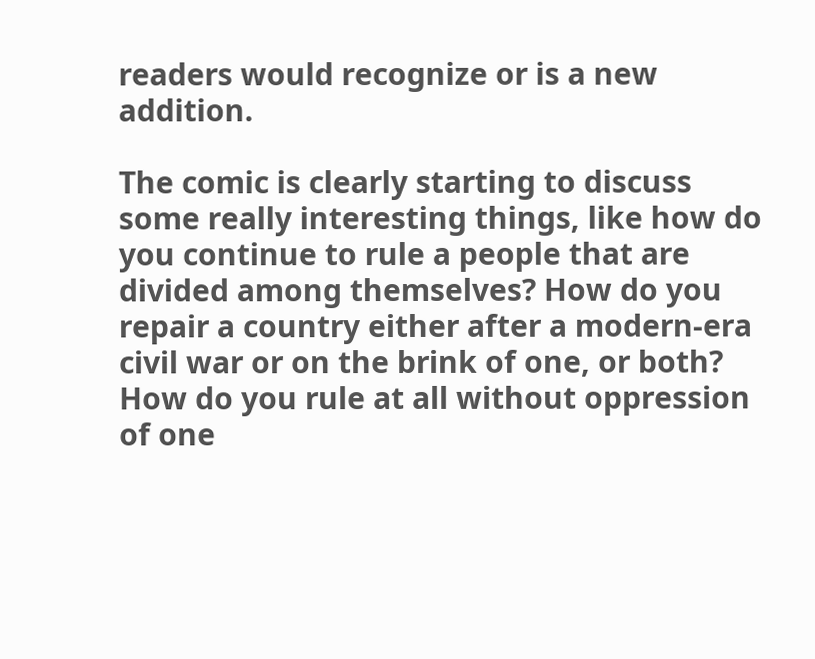readers would recognize or is a new addition.

The comic is clearly starting to discuss some really interesting things, like how do you continue to rule a people that are divided among themselves? How do you repair a country either after a modern-era civil war or on the brink of one, or both? How do you rule at all without oppression of one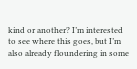kind or another? I’m interested to see where this goes, but I’m also already floundering in some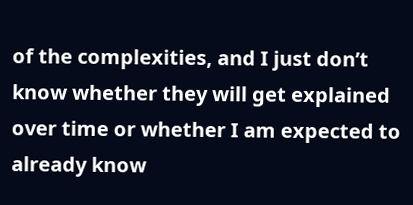of the complexities, and I just don’t know whether they will get explained over time or whether I am expected to already know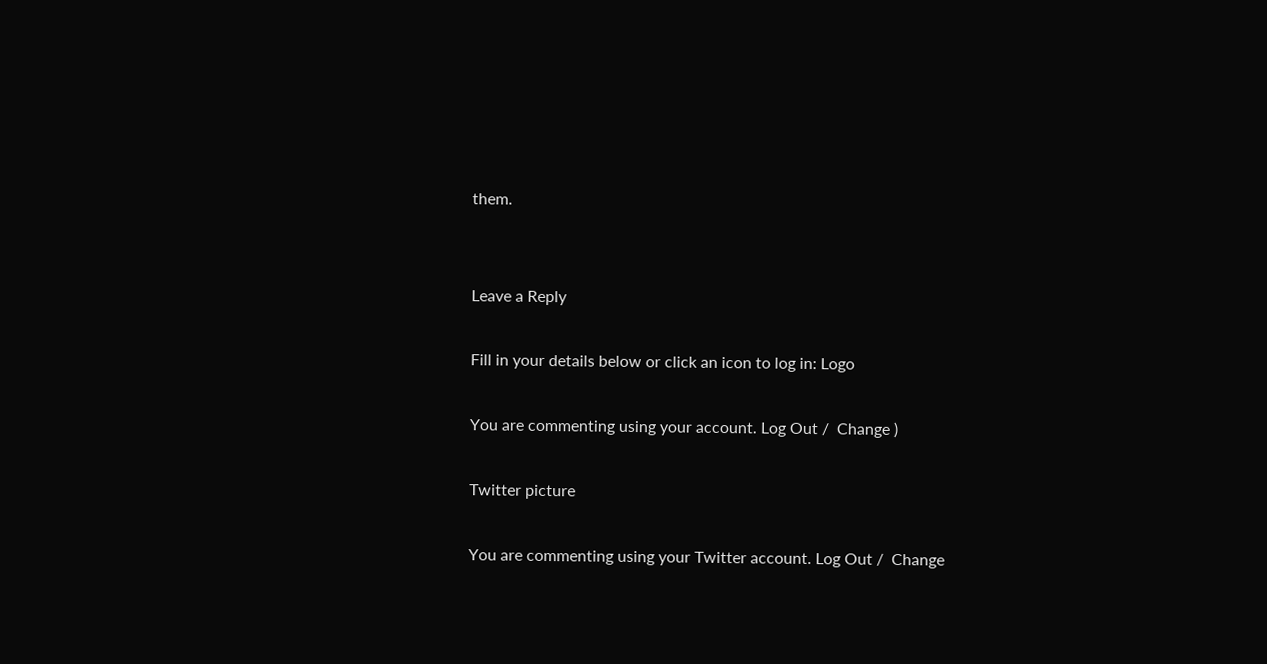them.


Leave a Reply

Fill in your details below or click an icon to log in: Logo

You are commenting using your account. Log Out /  Change )

Twitter picture

You are commenting using your Twitter account. Log Out /  Change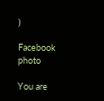)

Facebook photo

You are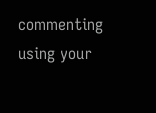commenting using your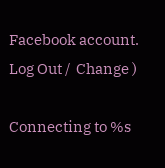Facebook account. Log Out /  Change )

Connecting to %s